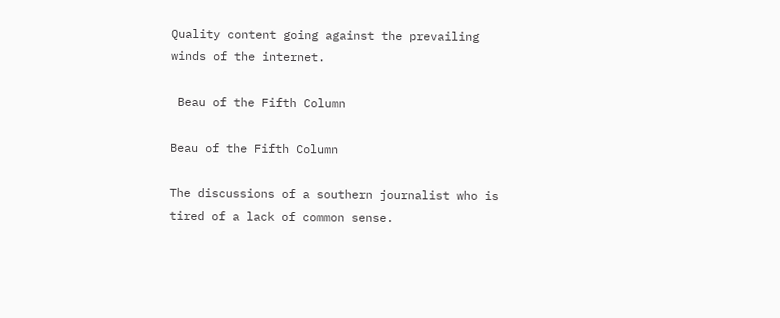Quality content going against the prevailing winds of the internet.

 Beau of the Fifth Column

Beau of the Fifth Column

The discussions of a southern journalist who is tired of a lack of common sense.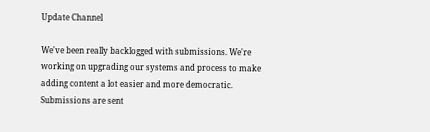Update Channel

We've been really backlogged with submissions. We're working on upgrading our systems and process to make adding content a lot easier and more democratic.
Submissions are sent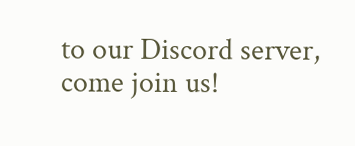to our Discord server, come join us!